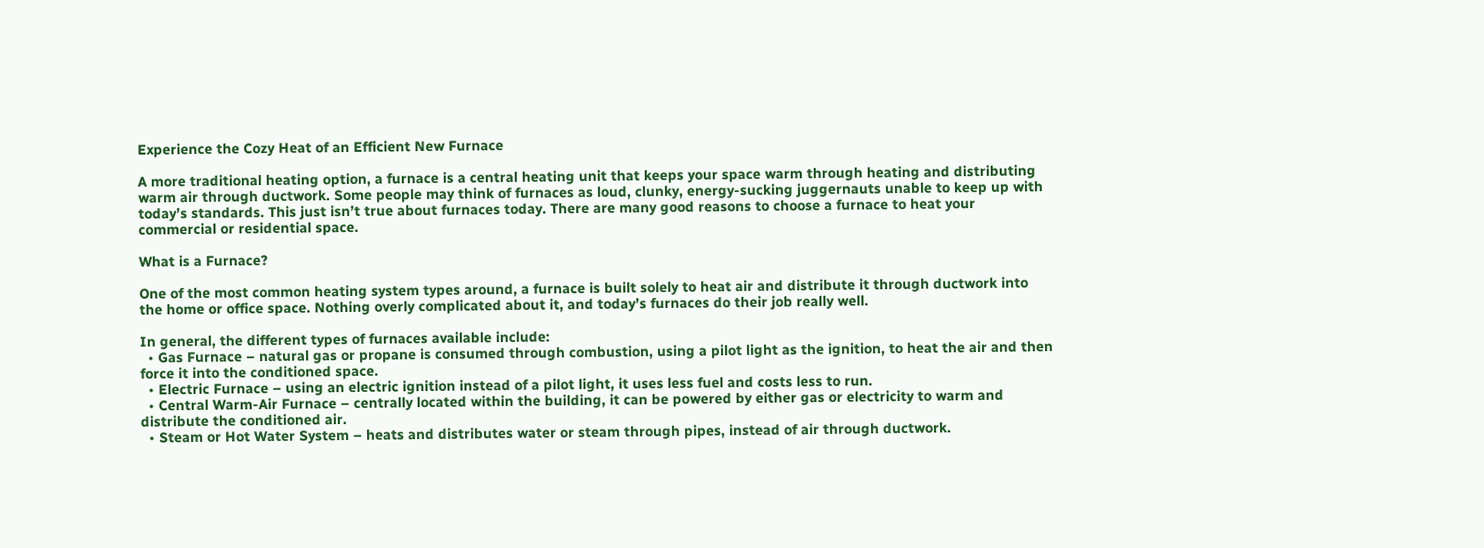Experience the Cozy Heat of an Efficient New Furnace

A more traditional heating option, a furnace is a central heating unit that keeps your space warm through heating and distributing warm air through ductwork. Some people may think of furnaces as loud, clunky, energy-sucking juggernauts unable to keep up with today’s standards. This just isn’t true about furnaces today. There are many good reasons to choose a furnace to heat your commercial or residential space.

What is a Furnace?

One of the most common heating system types around, a furnace is built solely to heat air and distribute it through ductwork into the home or office space. Nothing overly complicated about it, and today’s furnaces do their job really well.

In general, the different types of furnaces available include:
  • Gas Furnace – natural gas or propane is consumed through combustion, using a pilot light as the ignition, to heat the air and then force it into the conditioned space.
  • Electric Furnace – using an electric ignition instead of a pilot light, it uses less fuel and costs less to run.
  • Central Warm-Air Furnace – centrally located within the building, it can be powered by either gas or electricity to warm and distribute the conditioned air.
  • Steam or Hot Water System – heats and distributes water or steam through pipes, instead of air through ductwork.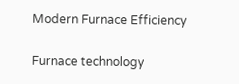Modern Furnace Efficiency

Furnace technology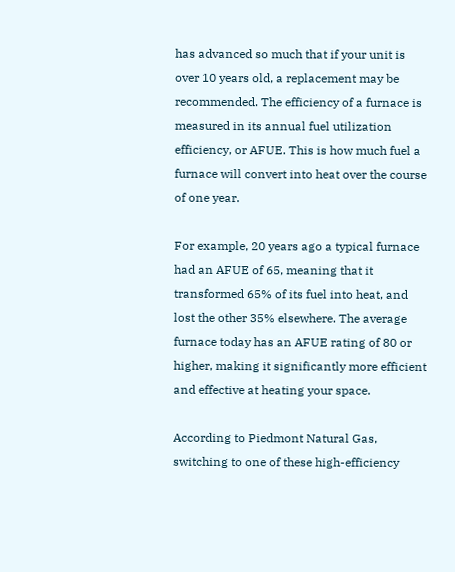has advanced so much that if your unit is over 10 years old, a replacement may be recommended. The efficiency of a furnace is measured in its annual fuel utilization efficiency, or AFUE. This is how much fuel a furnace will convert into heat over the course of one year.

For example, 20 years ago a typical furnace had an AFUE of 65, meaning that it transformed 65% of its fuel into heat, and lost the other 35% elsewhere. The average furnace today has an AFUE rating of 80 or higher, making it significantly more efficient and effective at heating your space.

According to Piedmont Natural Gas, switching to one of these high-efficiency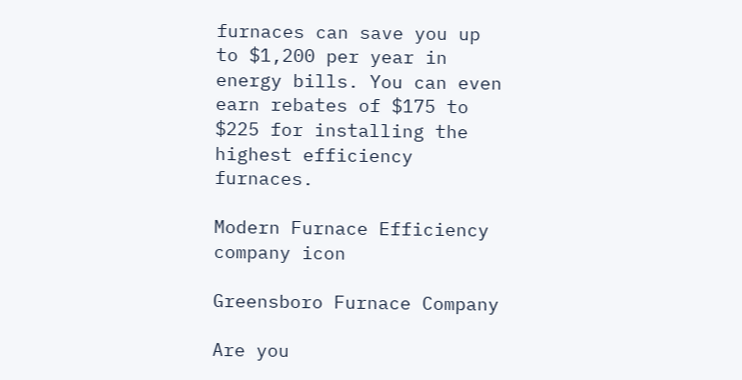furnaces can save you up to $1,200 per year in energy bills. You can even earn rebates of $175 to $225 for installing the highest efficiency furnaces.

Modern Furnace Efficiency
company icon

Greensboro Furnace Company

Are you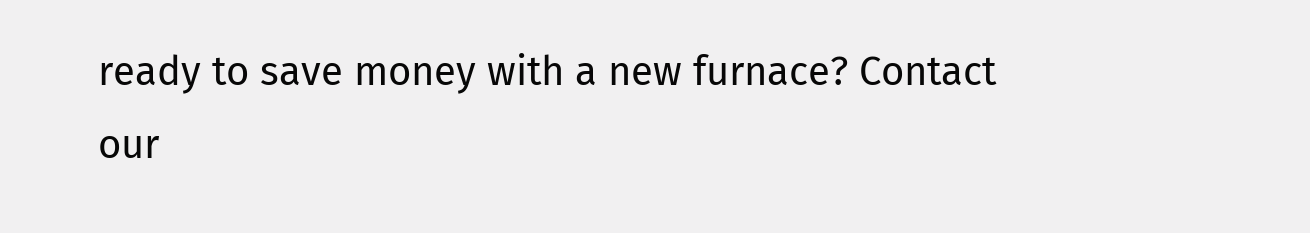ready to save money with a new furnace? Contact our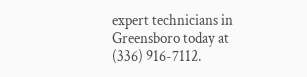expert technicians in Greensboro today at (336) 916-7112.